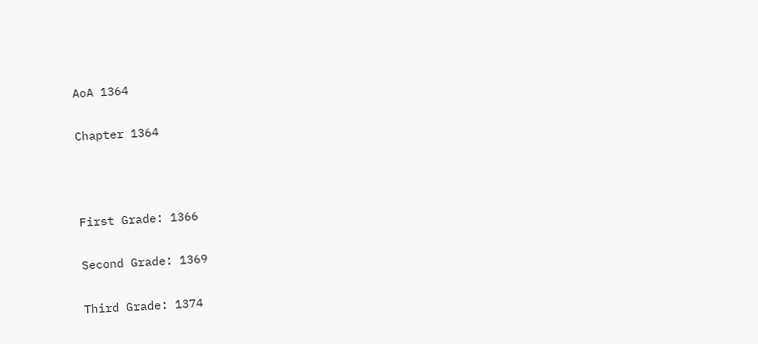AoA 1364

Chapter 1364



First Grade: 1366

Second Grade: 1369

Third Grade: 1374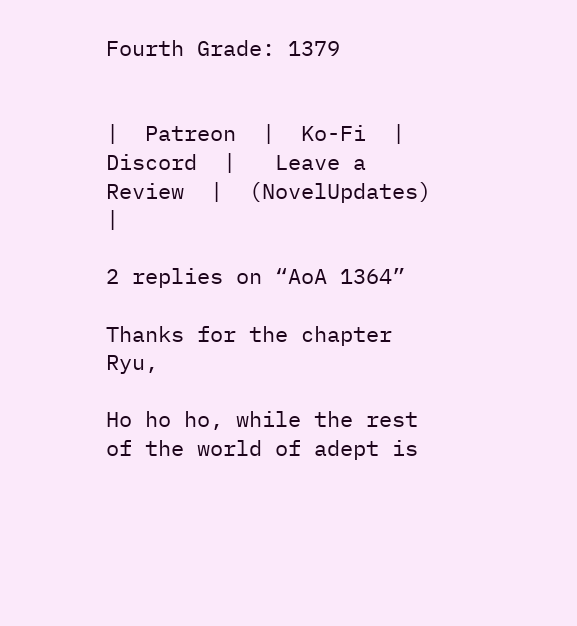Fourth Grade: 1379


|  Patreon  |  Ko-Fi  |  Discord  |   Leave a Review  |  (NovelUpdates)  |

2 replies on “AoA 1364”

Thanks for the chapter Ryu,

Ho ho ho, while the rest of the world of adept is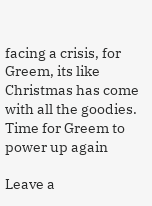facing a crisis, for Greem, its like Christmas has come with all the goodies. Time for Greem to power up again

Leave a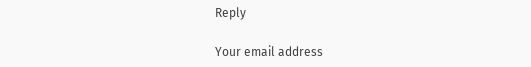Reply

Your email address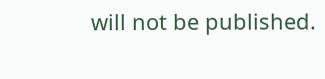will not be published.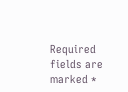Required fields are marked *